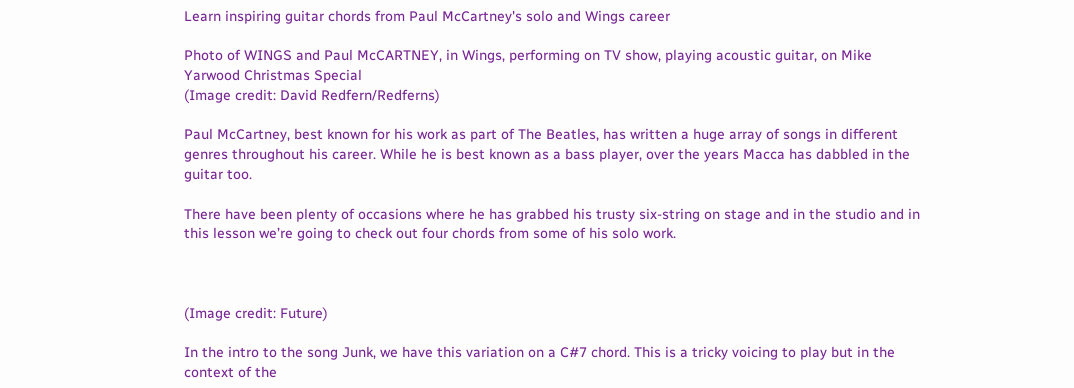Learn inspiring guitar chords from Paul McCartney's solo and Wings career

Photo of WINGS and Paul McCARTNEY, in Wings, performing on TV show, playing acoustic guitar, on Mike Yarwood Christmas Special
(Image credit: David Redfern/Redferns)

Paul McCartney, best known for his work as part of The Beatles, has written a huge array of songs in different genres throughout his career. While he is best known as a bass player, over the years Macca has dabbled in the guitar too.

There have been plenty of occasions where he has grabbed his trusty six-string on stage and in the studio and in this lesson we’re going to check out four chords from some of his solo work.



(Image credit: Future)

In the intro to the song Junk, we have this variation on a C#7 chord. This is a tricky voicing to play but in the context of the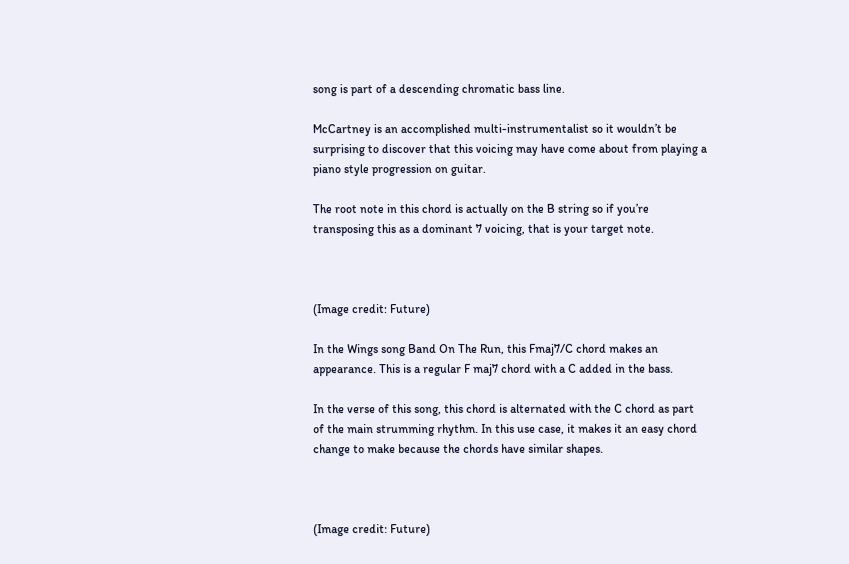song is part of a descending chromatic bass line.

McCartney is an accomplished multi-instrumentalist so it wouldn’t be surprising to discover that this voicing may have come about from playing a piano style progression on guitar.

The root note in this chord is actually on the B string so if you’re transposing this as a dominant 7 voicing, that is your target note.



(Image credit: Future)

In the Wings song Band On The Run, this Fmaj7/C chord makes an appearance. This is a regular F maj7 chord with a C added in the bass.

In the verse of this song, this chord is alternated with the C chord as part of the main strumming rhythm. In this use case, it makes it an easy chord change to make because the chords have similar shapes.



(Image credit: Future)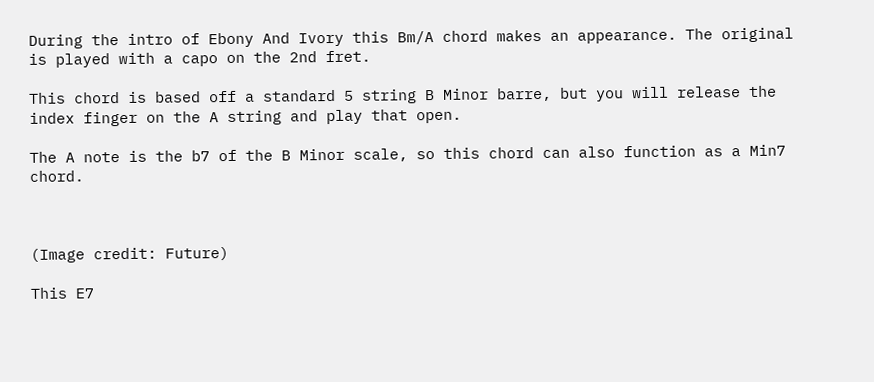During the intro of Ebony And Ivory this Bm/A chord makes an appearance. The original is played with a capo on the 2nd fret.

This chord is based off a standard 5 string B Minor barre, but you will release the index finger on the A string and play that open.

The A note is the b7 of the B Minor scale, so this chord can also function as a Min7 chord.



(Image credit: Future)

This E7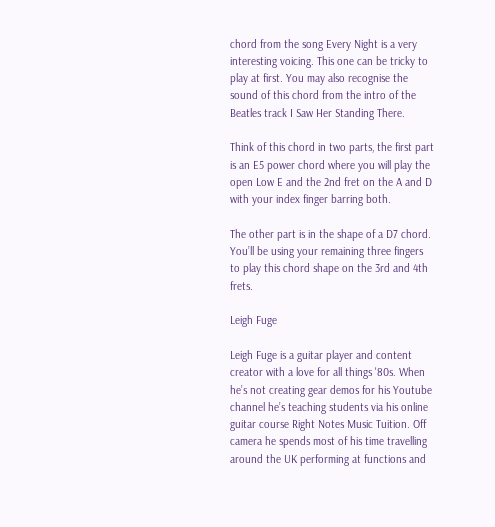chord from the song Every Night is a very interesting voicing. This one can be tricky to play at first. You may also recognise the sound of this chord from the intro of the Beatles track I Saw Her Standing There.

Think of this chord in two parts, the first part is an E5 power chord where you will play the open Low E and the 2nd fret on the A and D with your index finger barring both.

The other part is in the shape of a D7 chord. You’ll be using your remaining three fingers to play this chord shape on the 3rd and 4th frets.

Leigh Fuge

Leigh Fuge is a guitar player and content creator with a love for all things '80s. When he’s not creating gear demos for his Youtube channel he’s teaching students via his online guitar course Right Notes Music Tuition. Off camera he spends most of his time travelling around the UK performing at functions and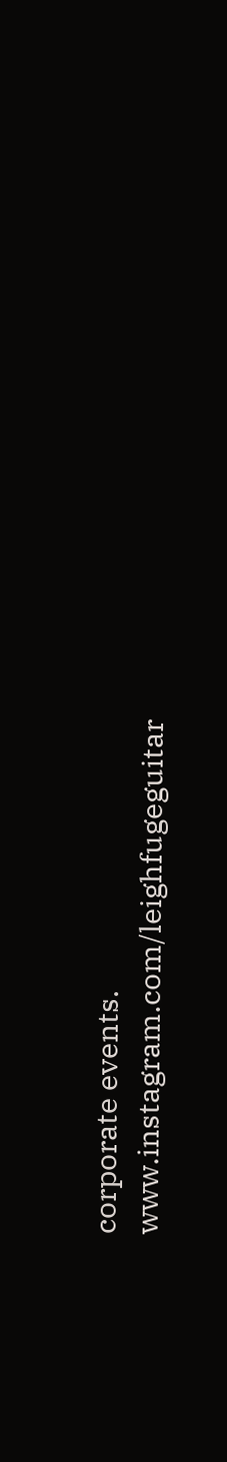corporate events.  www.instagram.com/leighfugeguitar